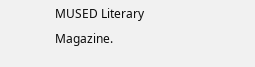MUSED Literary Magazine.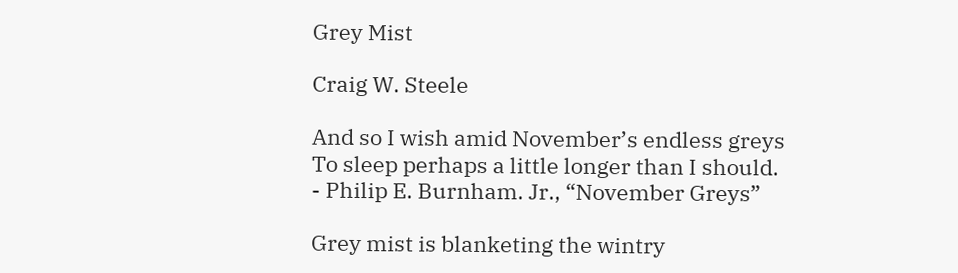Grey Mist

Craig W. Steele

And so I wish amid November’s endless greys
To sleep perhaps a little longer than I should.
- Philip E. Burnham. Jr., “November Greys”

Grey mist is blanketing the wintry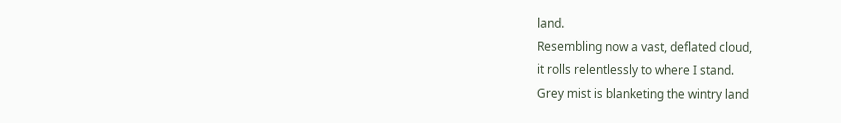land.
Resembling now a vast, deflated cloud,
it rolls relentlessly to where I stand.
Grey mist is blanketing the wintry land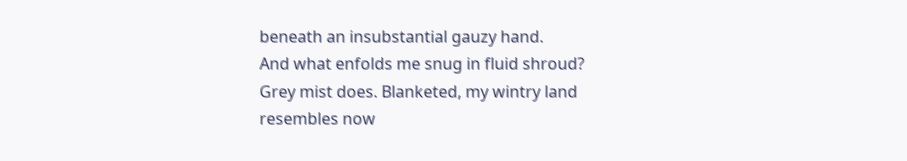beneath an insubstantial gauzy hand.
And what enfolds me snug in fluid shroud?
Grey mist does. Blanketed, my wintry land
resembles now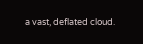a vast, deflated cloud.